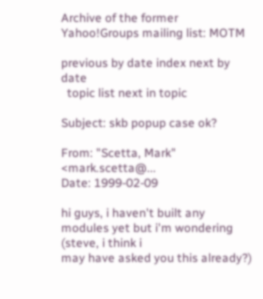Archive of the former Yahoo!Groups mailing list: MOTM

previous by date index next by date
  topic list next in topic

Subject: skb popup case ok?

From: "Scetta, Mark" <mark.scetta@...
Date: 1999-02-09

hi guys, i haven't built any modules yet but i'm wondering (steve, i think i
may have asked you this already?)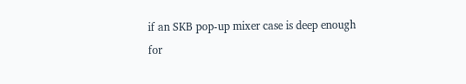if an SKB pop-up mixer case is deep enough
for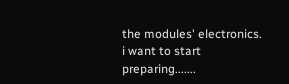the modules' electronics. i want to start preparing.......